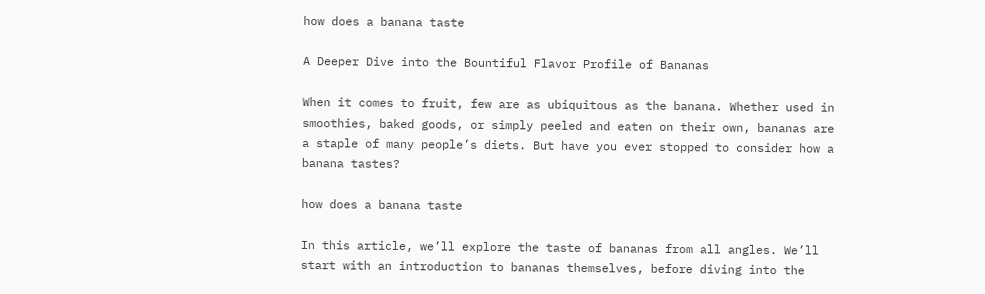how does a banana taste

A Deeper Dive into the Bountiful Flavor Profile of Bananas

When it comes to fruit, few are as ubiquitous as the banana. Whether used in smoothies, baked goods, or simply peeled and eaten on their own, bananas are a staple of many people’s diets. But have you ever stopped to consider how a banana tastes?

how does a banana taste

In this article, we’ll explore the taste of bananas from all angles. We’ll start with an introduction to bananas themselves, before diving into the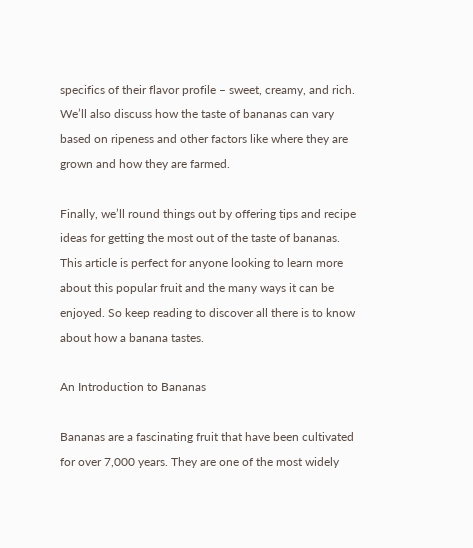specifics of their flavor profile – sweet, creamy, and rich. We’ll also discuss how the taste of bananas can vary based on ripeness and other factors like where they are grown and how they are farmed.

Finally, we’ll round things out by offering tips and recipe ideas for getting the most out of the taste of bananas. This article is perfect for anyone looking to learn more about this popular fruit and the many ways it can be enjoyed. So keep reading to discover all there is to know about how a banana tastes.

An Introduction to Bananas

Bananas are a fascinating fruit that have been cultivated for over 7,000 years. They are one of the most widely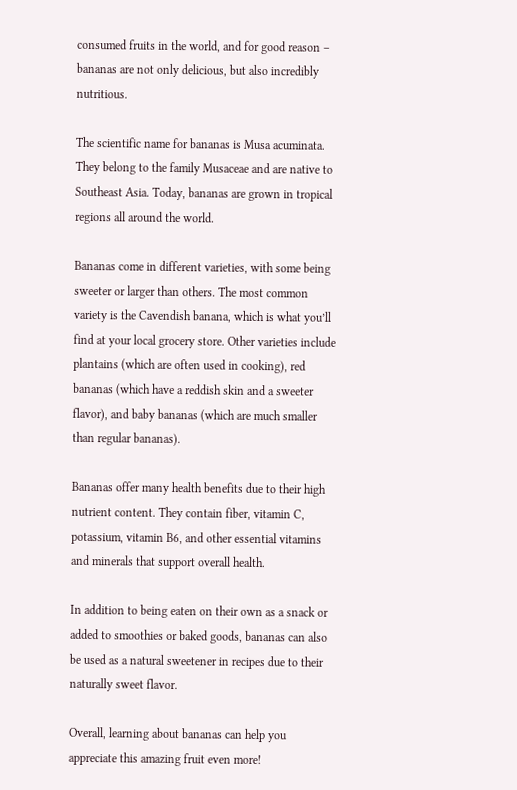consumed fruits in the world, and for good reason – bananas are not only delicious, but also incredibly nutritious.

The scientific name for bananas is Musa acuminata. They belong to the family Musaceae and are native to Southeast Asia. Today, bananas are grown in tropical regions all around the world.

Bananas come in different varieties, with some being sweeter or larger than others. The most common variety is the Cavendish banana, which is what you’ll find at your local grocery store. Other varieties include plantains (which are often used in cooking), red bananas (which have a reddish skin and a sweeter flavor), and baby bananas (which are much smaller than regular bananas).

Bananas offer many health benefits due to their high nutrient content. They contain fiber, vitamin C, potassium, vitamin B6, and other essential vitamins and minerals that support overall health.

In addition to being eaten on their own as a snack or added to smoothies or baked goods, bananas can also be used as a natural sweetener in recipes due to their naturally sweet flavor.

Overall, learning about bananas can help you appreciate this amazing fruit even more!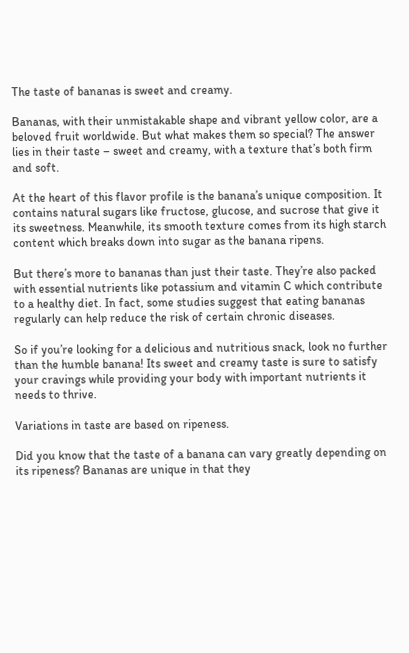The taste of bananas is sweet and creamy.

Bananas, with their unmistakable shape and vibrant yellow color, are a beloved fruit worldwide. But what makes them so special? The answer lies in their taste – sweet and creamy, with a texture that’s both firm and soft.

At the heart of this flavor profile is the banana’s unique composition. It contains natural sugars like fructose, glucose, and sucrose that give it its sweetness. Meanwhile, its smooth texture comes from its high starch content which breaks down into sugar as the banana ripens.

But there’s more to bananas than just their taste. They’re also packed with essential nutrients like potassium and vitamin C which contribute to a healthy diet. In fact, some studies suggest that eating bananas regularly can help reduce the risk of certain chronic diseases.

So if you’re looking for a delicious and nutritious snack, look no further than the humble banana! Its sweet and creamy taste is sure to satisfy your cravings while providing your body with important nutrients it needs to thrive.

Variations in taste are based on ripeness.

Did you know that the taste of a banana can vary greatly depending on its ripeness? Bananas are unique in that they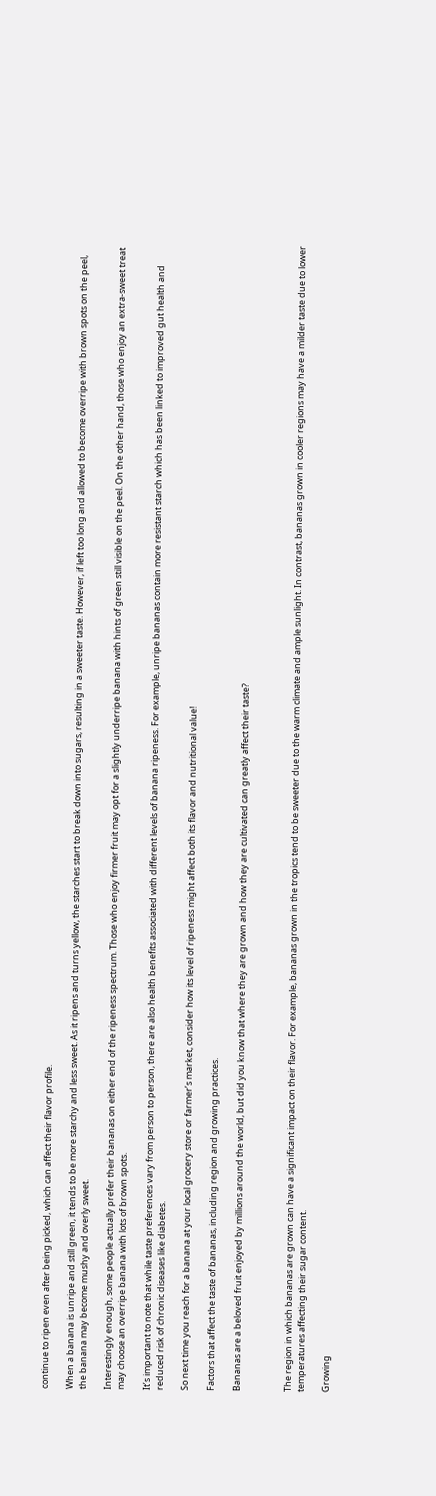continue to ripen even after being picked, which can affect their flavor profile.

When a banana is unripe and still green, it tends to be more starchy and less sweet. As it ripens and turns yellow, the starches start to break down into sugars, resulting in a sweeter taste. However, if left too long and allowed to become overripe with brown spots on the peel, the banana may become mushy and overly sweet.

Interestingly enough, some people actually prefer their bananas on either end of the ripeness spectrum. Those who enjoy firmer fruit may opt for a slightly underripe banana with hints of green still visible on the peel. On the other hand, those who enjoy an extra-sweet treat may choose an overripe banana with lots of brown spots.

It’s important to note that while taste preferences vary from person to person, there are also health benefits associated with different levels of banana ripeness. For example, unripe bananas contain more resistant starch which has been linked to improved gut health and reduced risk of chronic diseases like diabetes.

So next time you reach for a banana at your local grocery store or farmer’s market, consider how its level of ripeness might affect both its flavor and nutritional value!

Factors that affect the taste of bananas, including region and growing practices.

Bananas are a beloved fruit enjoyed by millions around the world, but did you know that where they are grown and how they are cultivated can greatly affect their taste?



The region in which bananas are grown can have a significant impact on their flavor. For example, bananas grown in the tropics tend to be sweeter due to the warm climate and ample sunlight. In contrast, bananas grown in cooler regions may have a milder taste due to lower temperatures affecting their sugar content.

Growing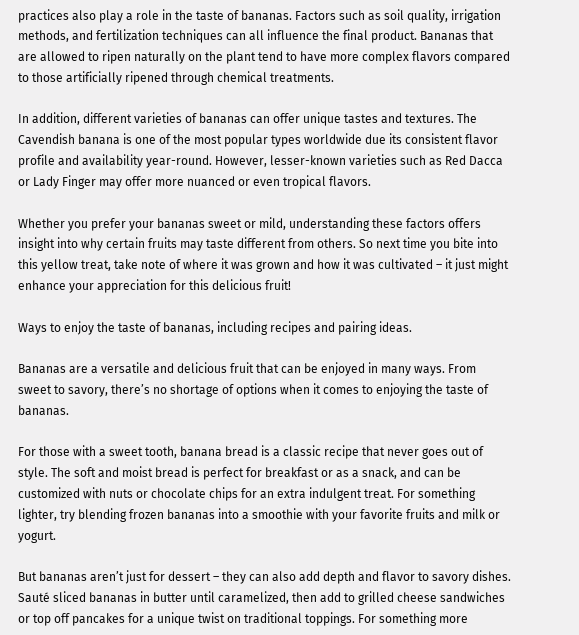practices also play a role in the taste of bananas. Factors such as soil quality, irrigation methods, and fertilization techniques can all influence the final product. Bananas that are allowed to ripen naturally on the plant tend to have more complex flavors compared to those artificially ripened through chemical treatments.

In addition, different varieties of bananas can offer unique tastes and textures. The Cavendish banana is one of the most popular types worldwide due its consistent flavor profile and availability year-round. However, lesser-known varieties such as Red Dacca or Lady Finger may offer more nuanced or even tropical flavors.

Whether you prefer your bananas sweet or mild, understanding these factors offers insight into why certain fruits may taste different from others. So next time you bite into this yellow treat, take note of where it was grown and how it was cultivated – it just might enhance your appreciation for this delicious fruit!

Ways to enjoy the taste of bananas, including recipes and pairing ideas.

Bananas are a versatile and delicious fruit that can be enjoyed in many ways. From sweet to savory, there’s no shortage of options when it comes to enjoying the taste of bananas.

For those with a sweet tooth, banana bread is a classic recipe that never goes out of style. The soft and moist bread is perfect for breakfast or as a snack, and can be customized with nuts or chocolate chips for an extra indulgent treat. For something lighter, try blending frozen bananas into a smoothie with your favorite fruits and milk or yogurt.

But bananas aren’t just for dessert – they can also add depth and flavor to savory dishes. Sauté sliced bananas in butter until caramelized, then add to grilled cheese sandwiches or top off pancakes for a unique twist on traditional toppings. For something more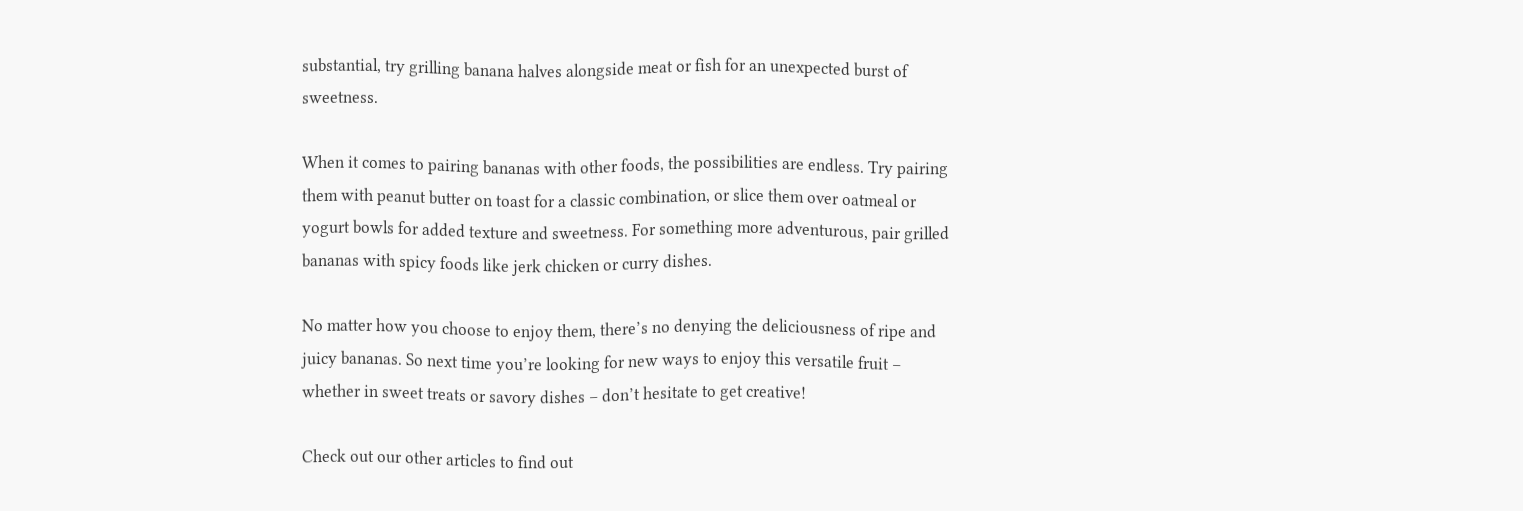substantial, try grilling banana halves alongside meat or fish for an unexpected burst of sweetness.

When it comes to pairing bananas with other foods, the possibilities are endless. Try pairing them with peanut butter on toast for a classic combination, or slice them over oatmeal or yogurt bowls for added texture and sweetness. For something more adventurous, pair grilled bananas with spicy foods like jerk chicken or curry dishes.

No matter how you choose to enjoy them, there’s no denying the deliciousness of ripe and juicy bananas. So next time you’re looking for new ways to enjoy this versatile fruit – whether in sweet treats or savory dishes – don’t hesitate to get creative!

Check out our other articles to find out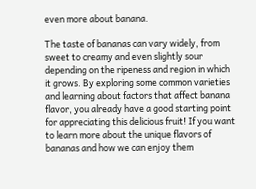even more about banana.

The taste of bananas can vary widely, from sweet to creamy and even slightly sour depending on the ripeness and region in which it grows. By exploring some common varieties and learning about factors that affect banana flavor, you already have a good starting point for appreciating this delicious fruit! If you want to learn more about the unique flavors of bananas and how we can enjoy them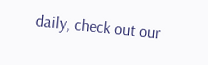daily, check out our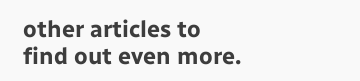other articles to find out even more.